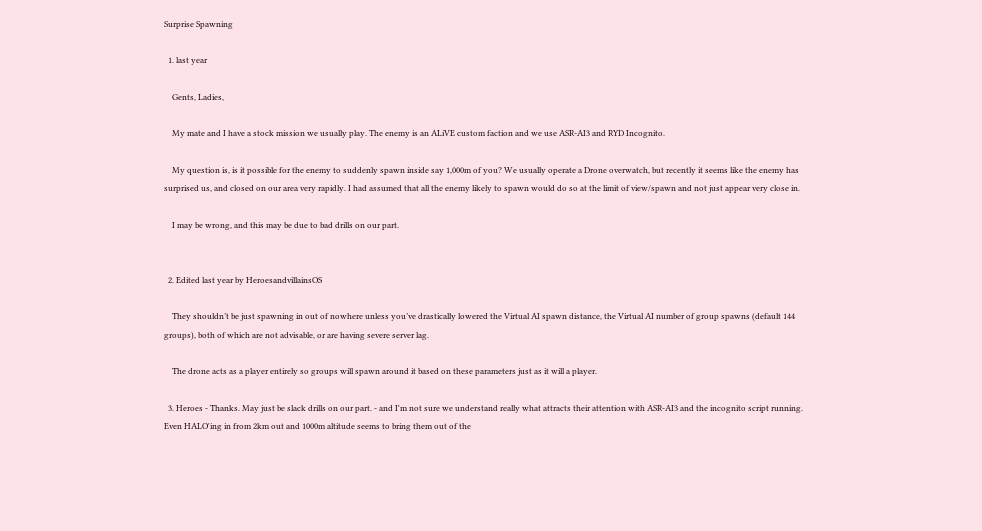Surprise Spawning

  1. last year

    Gents, Ladies,

    My mate and I have a stock mission we usually play. The enemy is an ALiVE custom faction and we use ASR-AI3 and RYD Incognito.

    My question is, is it possible for the enemy to suddenly spawn inside say 1,000m of you? We usually operate a Drone overwatch, but recently it seems like the enemy has surprised us, and closed on our area very rapidly. I had assumed that all the enemy likely to spawn would do so at the limit of view/spawn and not just appear very close in.

    I may be wrong, and this may be due to bad drills on our part.


  2. Edited last year by HeroesandvillainsOS

    They shouldn’t be just spawning in out of nowhere unless you’ve drastically lowered the Virtual AI spawn distance, the Virtual AI number of group spawns (default 144 groups), both of which are not advisable, or are having severe server lag.

    The drone acts as a player entirely so groups will spawn around it based on these parameters just as it will a player.

  3. Heroes - Thanks. May just be slack drills on our part. - and I'm not sure we understand really what attracts their attention with ASR-AI3 and the incognito script running. Even HALO'ing in from 2km out and 1000m altitude seems to bring them out of the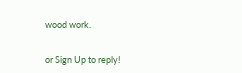wood work.


or Sign Up to reply!